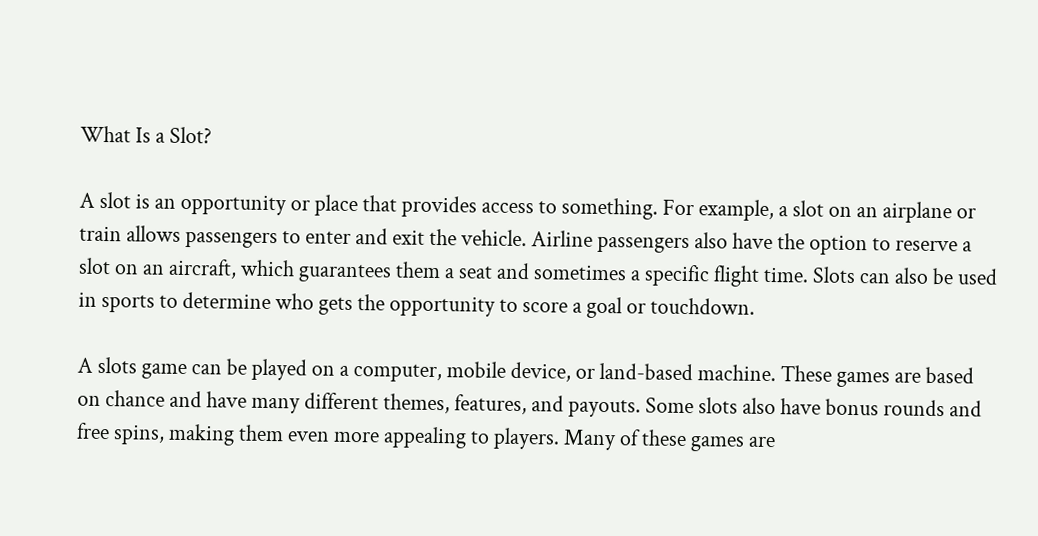What Is a Slot?

A slot is an opportunity or place that provides access to something. For example, a slot on an airplane or train allows passengers to enter and exit the vehicle. Airline passengers also have the option to reserve a slot on an aircraft, which guarantees them a seat and sometimes a specific flight time. Slots can also be used in sports to determine who gets the opportunity to score a goal or touchdown.

A slots game can be played on a computer, mobile device, or land-based machine. These games are based on chance and have many different themes, features, and payouts. Some slots also have bonus rounds and free spins, making them even more appealing to players. Many of these games are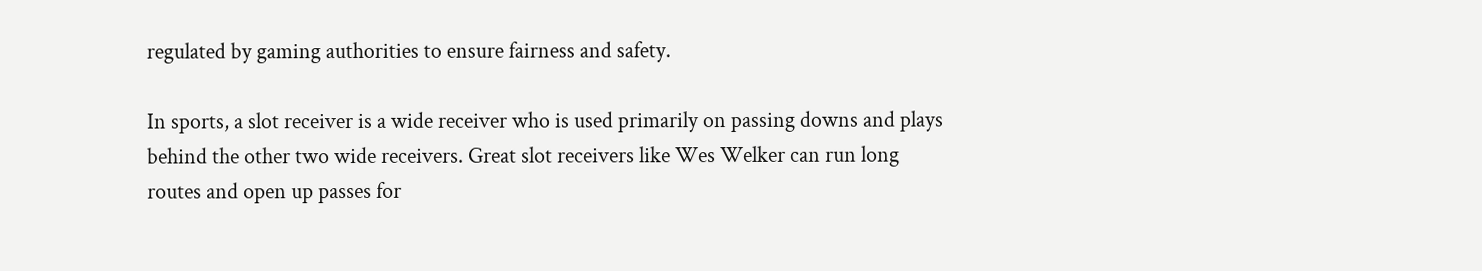regulated by gaming authorities to ensure fairness and safety.

In sports, a slot receiver is a wide receiver who is used primarily on passing downs and plays behind the other two wide receivers. Great slot receivers like Wes Welker can run long routes and open up passes for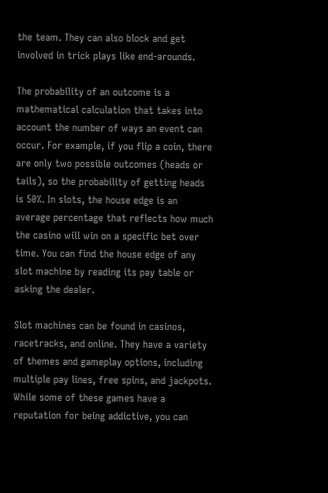the team. They can also block and get involved in trick plays like end-arounds.

The probability of an outcome is a mathematical calculation that takes into account the number of ways an event can occur. For example, if you flip a coin, there are only two possible outcomes (heads or tails), so the probability of getting heads is 50%. In slots, the house edge is an average percentage that reflects how much the casino will win on a specific bet over time. You can find the house edge of any slot machine by reading its pay table or asking the dealer.

Slot machines can be found in casinos, racetracks, and online. They have a variety of themes and gameplay options, including multiple pay lines, free spins, and jackpots. While some of these games have a reputation for being addictive, you can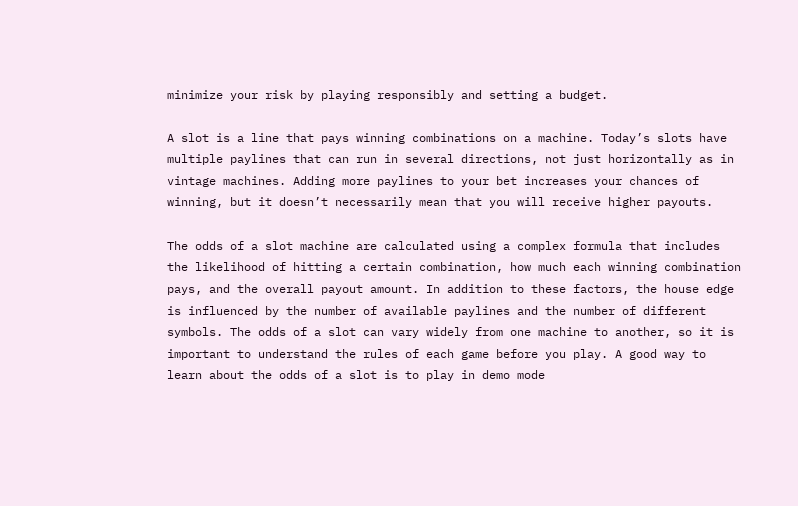minimize your risk by playing responsibly and setting a budget.

A slot is a line that pays winning combinations on a machine. Today’s slots have multiple paylines that can run in several directions, not just horizontally as in vintage machines. Adding more paylines to your bet increases your chances of winning, but it doesn’t necessarily mean that you will receive higher payouts.

The odds of a slot machine are calculated using a complex formula that includes the likelihood of hitting a certain combination, how much each winning combination pays, and the overall payout amount. In addition to these factors, the house edge is influenced by the number of available paylines and the number of different symbols. The odds of a slot can vary widely from one machine to another, so it is important to understand the rules of each game before you play. A good way to learn about the odds of a slot is to play in demo mode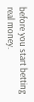before you start betting real money.